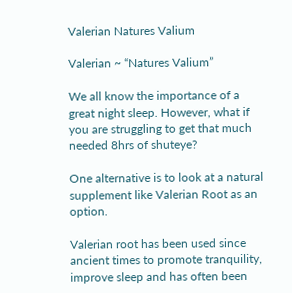Valerian Natures Valium

Valerian ~ “Natures Valium”

We all know the importance of a great night sleep. However, what if you are struggling to get that much needed 8hrs of shuteye?

One alternative is to look at a natural supplement like Valerian Root as an option.

Valerian root has been used since ancient times to promote tranquility, improve sleep and has often been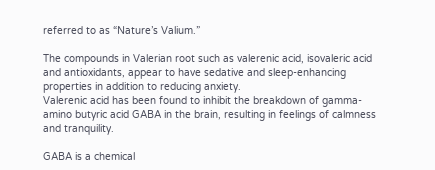referred to as “Nature’s Valium.”

The compounds in Valerian root such as valerenic acid, isovaleric acid and antioxidants, appear to have sedative and sleep-enhancing properties in addition to reducing anxiety.
Valerenic acid has been found to inhibit the breakdown of gamma-amino butyric acid GABA in the brain, resulting in feelings of calmness and tranquility.

GABA is a chemical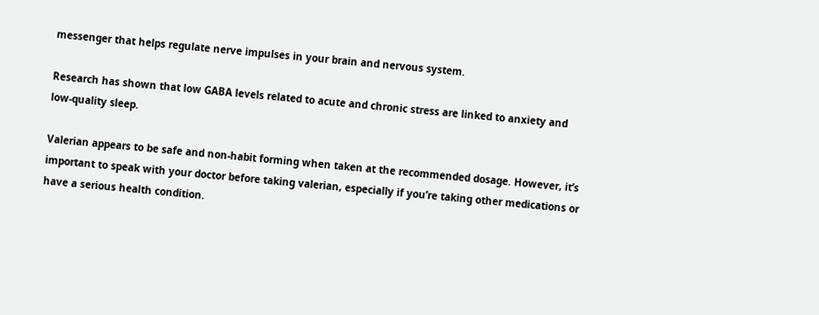messenger that helps regulate nerve impulses in your brain and nervous system.

Research has shown that low GABA levels related to acute and chronic stress are linked to anxiety and low-quality sleep.

Valerian appears to be safe and non-habit forming when taken at the recommended dosage. However, it’s important to speak with your doctor before taking valerian, especially if you’re taking other medications or have a serious health condition.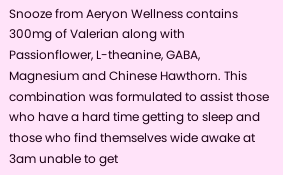Snooze from Aeryon Wellness contains 300mg of Valerian along with Passionflower, L-theanine, GABA, Magnesium and Chinese Hawthorn. This combination was formulated to assist those who have a hard time getting to sleep and those who find themselves wide awake at 3am unable to get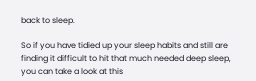back to sleep.

So if you have tidied up your sleep habits and still are finding it difficult to hit that much needed deep sleep, you can take a look at this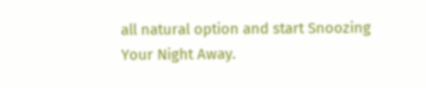all natural option and start Snoozing Your Night Away.